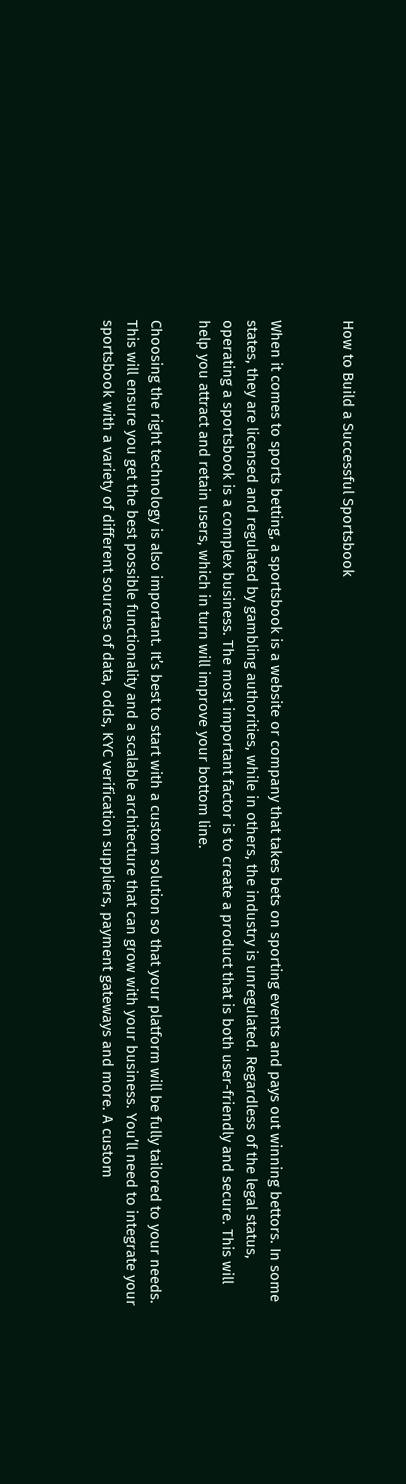How to Build a Successful Sportsbook


When it comes to sports betting, a sportsbook is a website or company that takes bets on sporting events and pays out winning bettors. In some states, they are licensed and regulated by gambling authorities, while in others, the industry is unregulated. Regardless of the legal status, operating a sportsbook is a complex business. The most important factor is to create a product that is both user-friendly and secure. This will help you attract and retain users, which in turn will improve your bottom line.

Choosing the right technology is also important. It’s best to start with a custom solution so that your platform will be fully tailored to your needs. This will ensure you get the best possible functionality and a scalable architecture that can grow with your business. You’ll need to integrate your sportsbook with a variety of different sources of data, odds, KYC verification suppliers, payment gateways and more. A custom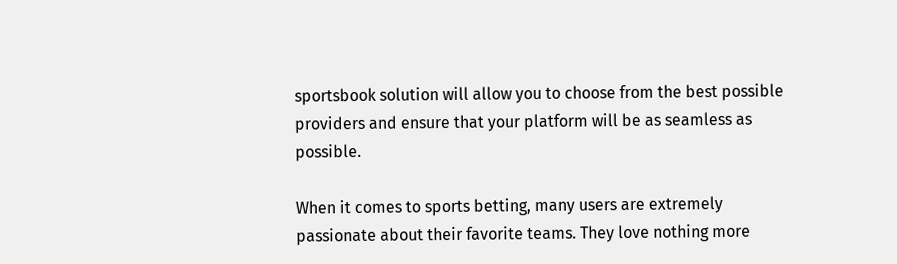sportsbook solution will allow you to choose from the best possible providers and ensure that your platform will be as seamless as possible.

When it comes to sports betting, many users are extremely passionate about their favorite teams. They love nothing more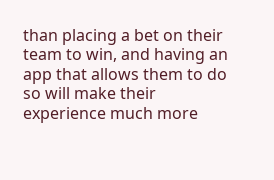than placing a bet on their team to win, and having an app that allows them to do so will make their experience much more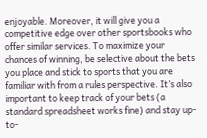enjoyable. Moreover, it will give you a competitive edge over other sportsbooks who offer similar services. To maximize your chances of winning, be selective about the bets you place and stick to sports that you are familiar with from a rules perspective. It’s also important to keep track of your bets (a standard spreadsheet works fine) and stay up-to-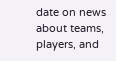date on news about teams, players, and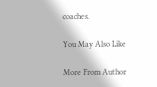coaches.

You May Also Like

More From Author